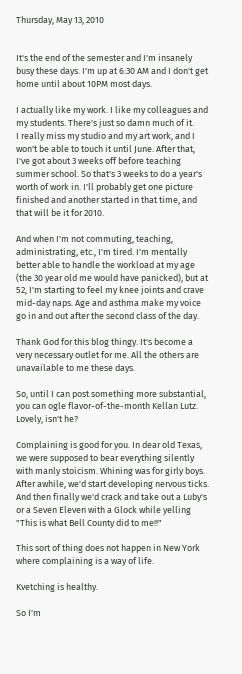Thursday, May 13, 2010


It's the end of the semester and I'm insanely busy these days. I'm up at 6:30 AM and I don't get home until about 10PM most days.

I actually like my work. I like my colleagues and my students. There's just so damn much of it.
I really miss my studio and my art work, and I won't be able to touch it until June. After that, I've got about 3 weeks off before teaching summer school. So that's 3 weeks to do a year's worth of work in. I'll probably get one picture finished and another started in that time, and that will be it for 2010.

And when I'm not commuting, teaching, administrating, etc., I'm tired. I'm mentally better able to handle the workload at my age (the 30 year old me would have panicked), but at 52, I'm starting to feel my knee joints and crave mid-day naps. Age and asthma make my voice go in and out after the second class of the day.

Thank God for this blog thingy. It's become a very necessary outlet for me. All the others are unavailable to me these days.

So, until I can post something more substantial, you can ogle flavor-of-the-month Kellan Lutz. Lovely, isn't he?

Complaining is good for you. In dear old Texas, we were supposed to bear everything silently with manly stoicism. Whining was for girly boys. After awhile, we'd start developing nervous ticks. And then finally we'd crack and take out a Luby's or a Seven Eleven with a Glock while yelling "This is what Bell County did to me!!"

This sort of thing does not happen in New York where complaining is a way of life.

Kvetching is healthy.

So I'm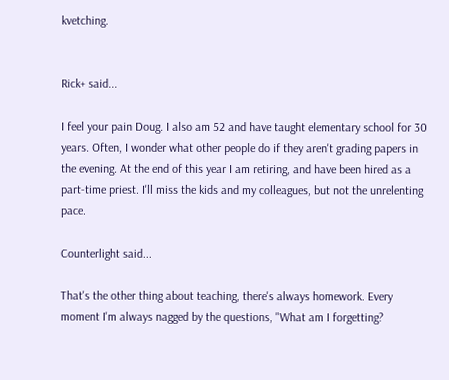kvetching.


Rick+ said...

I feel your pain Doug. I also am 52 and have taught elementary school for 30 years. Often, I wonder what other people do if they aren't grading papers in the evening. At the end of this year I am retiring, and have been hired as a part-time priest. I'll miss the kids and my colleagues, but not the unrelenting pace.

Counterlight said...

That's the other thing about teaching, there's always homework. Every moment I'm always nagged by the questions, "What am I forgetting?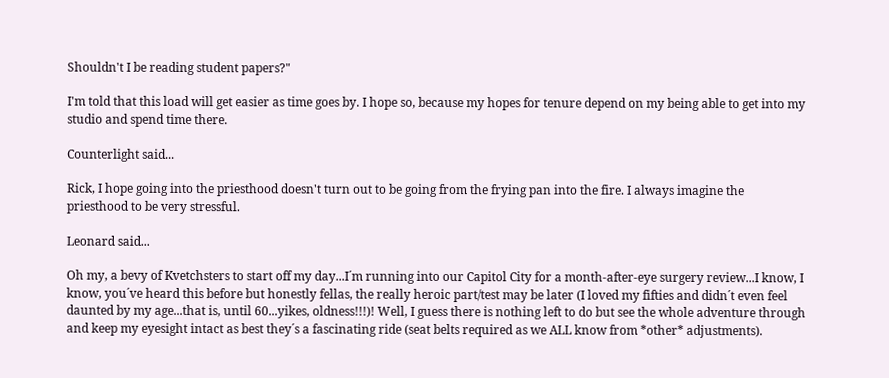Shouldn't I be reading student papers?"

I'm told that this load will get easier as time goes by. I hope so, because my hopes for tenure depend on my being able to get into my studio and spend time there.

Counterlight said...

Rick, I hope going into the priesthood doesn't turn out to be going from the frying pan into the fire. I always imagine the priesthood to be very stressful.

Leonard said...

Oh my, a bevy of Kvetchsters to start off my day...I´m running into our Capitol City for a month-after-eye surgery review...I know, I know, you´ve heard this before but honestly fellas, the really heroic part/test may be later (I loved my fifties and didn´t even feel daunted by my age...that is, until 60...yikes, oldness!!!)! Well, I guess there is nothing left to do but see the whole adventure through and keep my eyesight intact as best they´s a fascinating ride (seat belts required as we ALL know from *other* adjustments).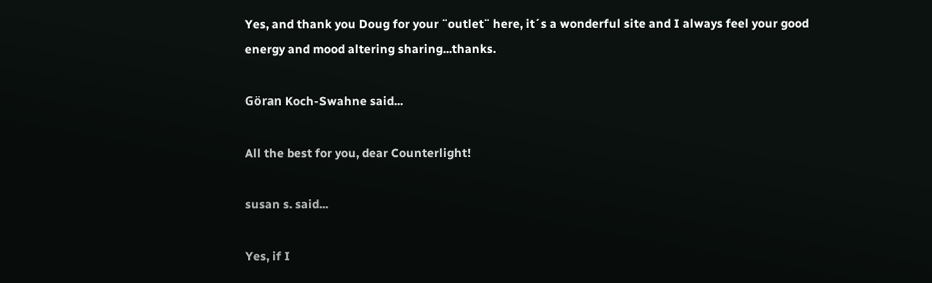Yes, and thank you Doug for your ¨outlet¨ here, it´s a wonderful site and I always feel your good energy and mood altering sharing...thanks.

Göran Koch-Swahne said...

All the best for you, dear Counterlight!

susan s. said...

Yes, if I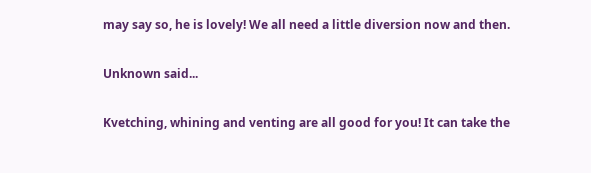may say so, he is lovely! We all need a little diversion now and then.

Unknown said...

Kvetching, whining and venting are all good for you! It can take the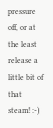pressure off, or at the least release a little bit of that steam! :-)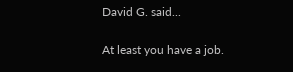David G. said...

At least you have a job.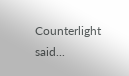Counterlight said...